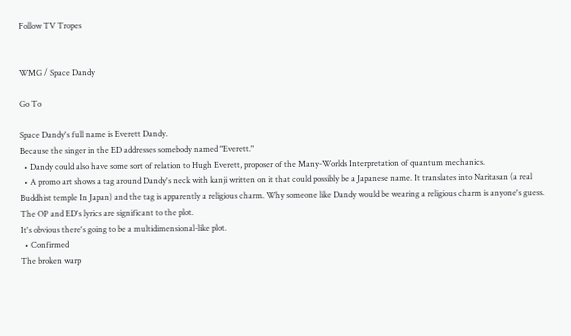Follow TV Tropes


WMG / Space Dandy

Go To

Space Dandy's full name is Everett Dandy.
Because the singer in the ED addresses somebody named "Everett."
  • Dandy could also have some sort of relation to Hugh Everett, proposer of the Many-Worlds Interpretation of quantum mechanics.
  • A promo art shows a tag around Dandy's neck with kanji written on it that could possibly be a Japanese name. It translates into Naritasan (a real Buddhist temple In Japan) and the tag is apparently a religious charm. Why someone like Dandy would be wearing a religious charm is anyone's guess.
The OP and ED's lyrics are significant to the plot.
It's obvious there's going to be a multidimensional-like plot.
  • Confirmed
The broken warp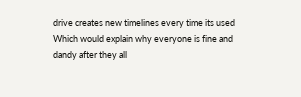drive creates new timelines every time its used
Which would explain why everyone is fine and dandy after they all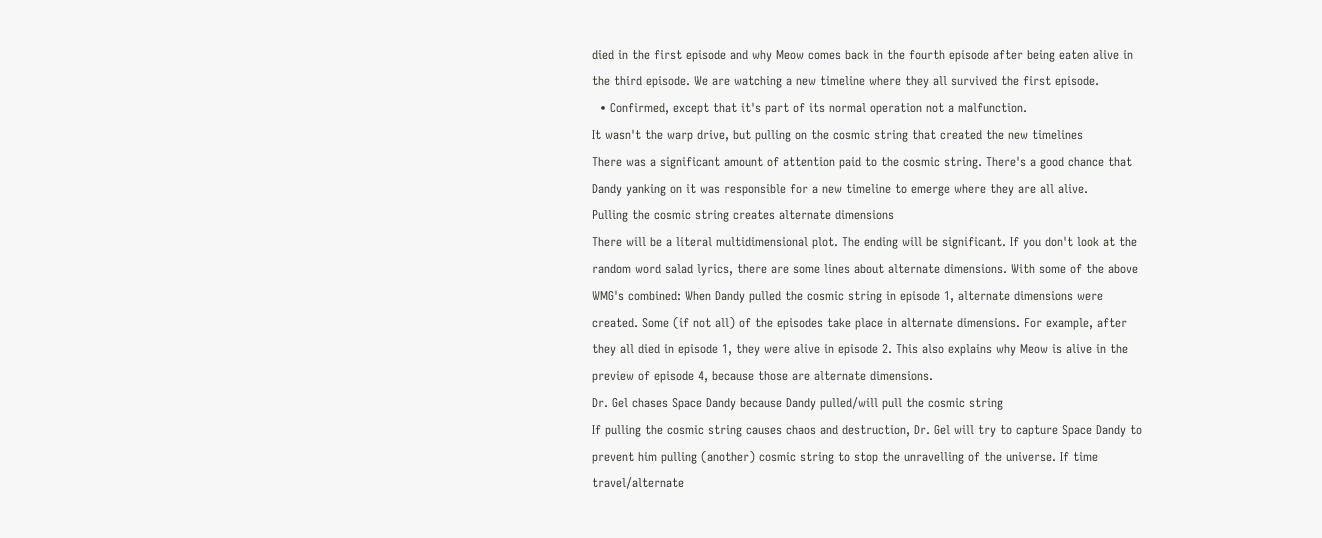died in the first episode and why Meow comes back in the fourth episode after being eaten alive in the third episode. We are watching a new timeline where they all survived the first episode.
  • Confirmed, except that it's part of its normal operation not a malfunction.
It wasn't the warp drive, but pulling on the cosmic string that created the new timelines
There was a significant amount of attention paid to the cosmic string. There's a good chance that Dandy yanking on it was responsible for a new timeline to emerge where they are all alive.
Pulling the cosmic string creates alternate dimensions
There will be a literal multidimensional plot. The ending will be significant. If you don't look at the random word salad lyrics, there are some lines about alternate dimensions. With some of the above WMG's combined: When Dandy pulled the cosmic string in episode 1, alternate dimensions were created. Some (if not all) of the episodes take place in alternate dimensions. For example, after they all died in episode 1, they were alive in episode 2. This also explains why Meow is alive in the preview of episode 4, because those are alternate dimensions.
Dr. Gel chases Space Dandy because Dandy pulled/will pull the cosmic string
If pulling the cosmic string causes chaos and destruction, Dr. Gel will try to capture Space Dandy to prevent him pulling (another) cosmic string to stop the unravelling of the universe. If time travel/alternate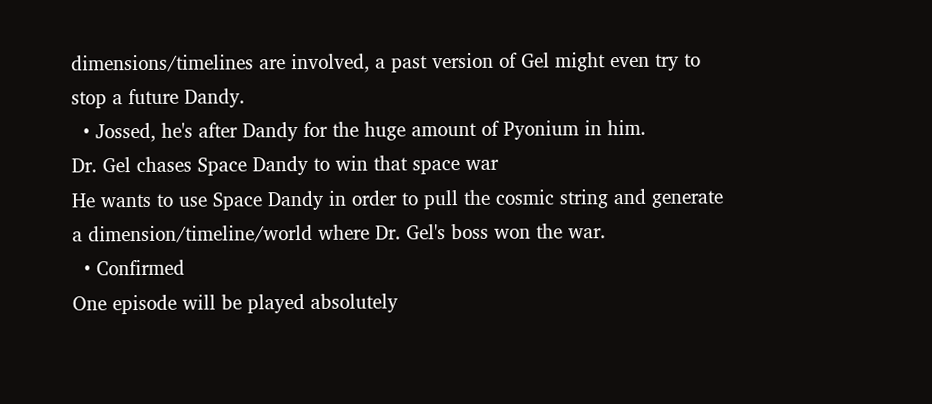dimensions/timelines are involved, a past version of Gel might even try to stop a future Dandy.
  • Jossed, he's after Dandy for the huge amount of Pyonium in him.
Dr. Gel chases Space Dandy to win that space war
He wants to use Space Dandy in order to pull the cosmic string and generate a dimension/timeline/world where Dr. Gel's boss won the war.
  • Confirmed
One episode will be played absolutely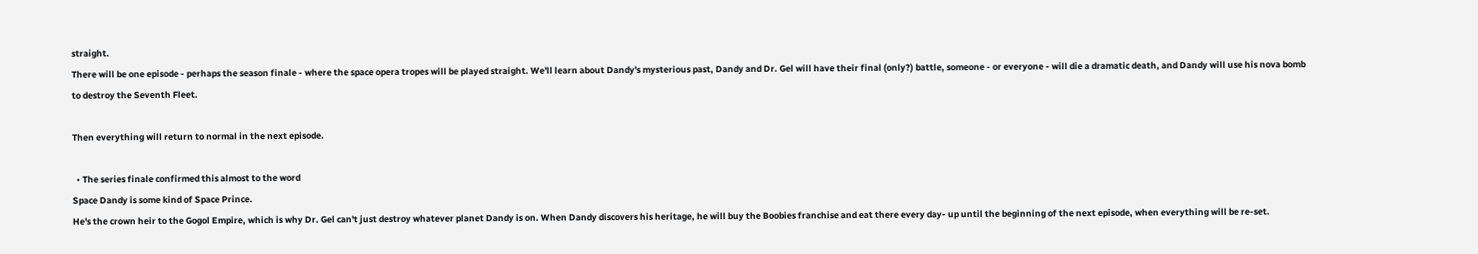straight.
There will be one episode - perhaps the season finale - where the space opera tropes will be played straight. We'll learn about Dandy's mysterious past, Dandy and Dr. Gel will have their final (only?) battle, someone - or everyone - will die a dramatic death, and Dandy will use his nova bomb to destroy the Seventh Fleet.

Then everything will return to normal in the next episode.

  • The series finale confirmed this almost to the word
Space Dandy is some kind of Space Prince.
He's the crown heir to the Gogol Empire, which is why Dr. Gel can't just destroy whatever planet Dandy is on. When Dandy discovers his heritage, he will buy the Boobies franchise and eat there every day- up until the beginning of the next episode, when everything will be re-set.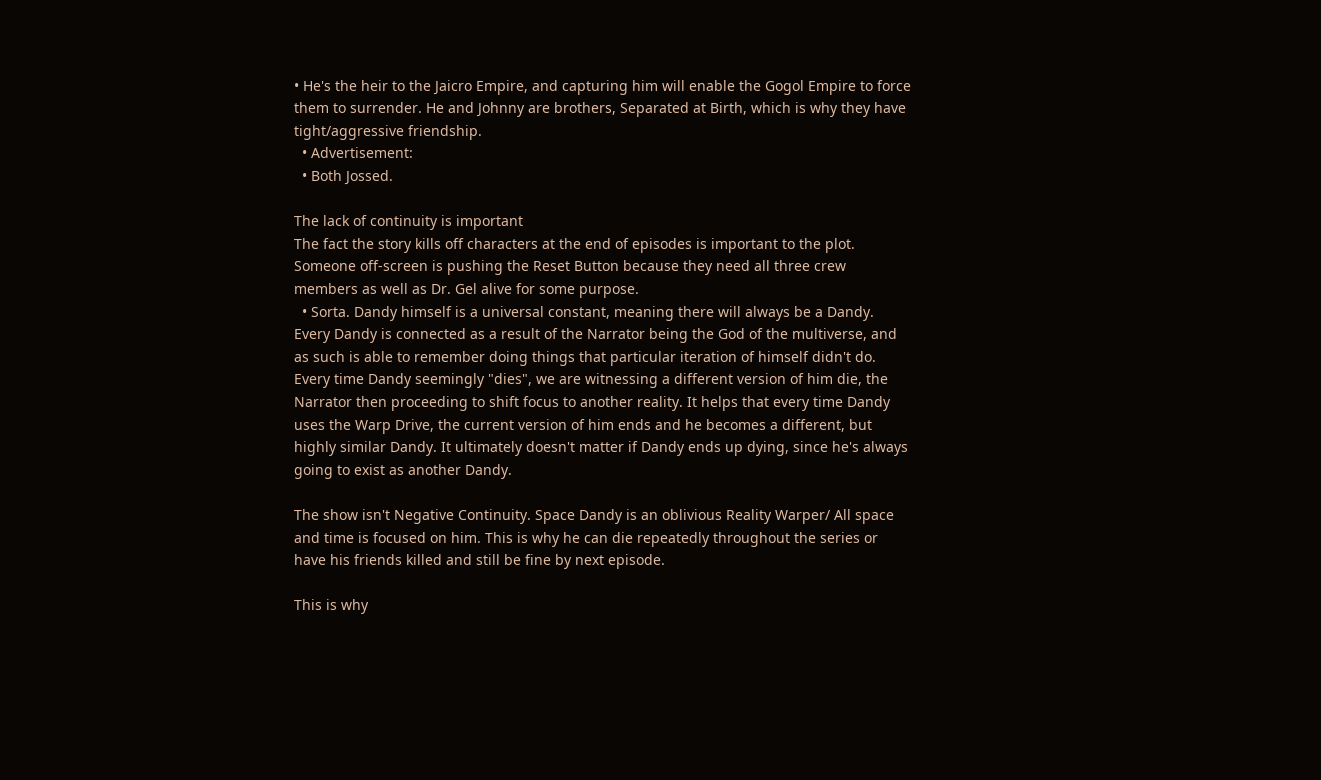• He's the heir to the Jaicro Empire, and capturing him will enable the Gogol Empire to force them to surrender. He and Johnny are brothers, Separated at Birth, which is why they have tight/aggressive friendship.
  • Advertisement:
  • Both Jossed.

The lack of continuity is important
The fact the story kills off characters at the end of episodes is important to the plot. Someone off-screen is pushing the Reset Button because they need all three crew members as well as Dr. Gel alive for some purpose.
  • Sorta. Dandy himself is a universal constant, meaning there will always be a Dandy. Every Dandy is connected as a result of the Narrator being the God of the multiverse, and as such is able to remember doing things that particular iteration of himself didn't do. Every time Dandy seemingly "dies", we are witnessing a different version of him die, the Narrator then proceeding to shift focus to another reality. It helps that every time Dandy uses the Warp Drive, the current version of him ends and he becomes a different, but highly similar Dandy. It ultimately doesn't matter if Dandy ends up dying, since he's always going to exist as another Dandy.

The show isn't Negative Continuity. Space Dandy is an oblivious Reality Warper/ All space and time is focused on him. This is why he can die repeatedly throughout the series or have his friends killed and still be fine by next episode.

This is why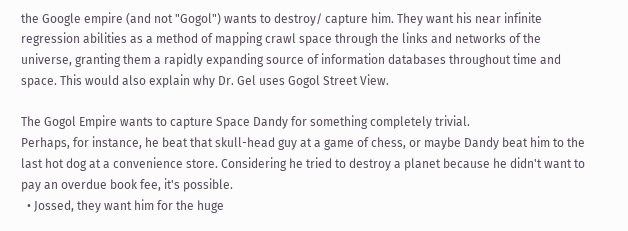the Google empire (and not "Gogol") wants to destroy/ capture him. They want his near infinite regression abilities as a method of mapping crawl space through the links and networks of the universe, granting them a rapidly expanding source of information databases throughout time and space. This would also explain why Dr. Gel uses Gogol Street View.

The Gogol Empire wants to capture Space Dandy for something completely trivial.
Perhaps, for instance, he beat that skull-head guy at a game of chess, or maybe Dandy beat him to the last hot dog at a convenience store. Considering he tried to destroy a planet because he didn't want to pay an overdue book fee, it's possible.
  • Jossed, they want him for the huge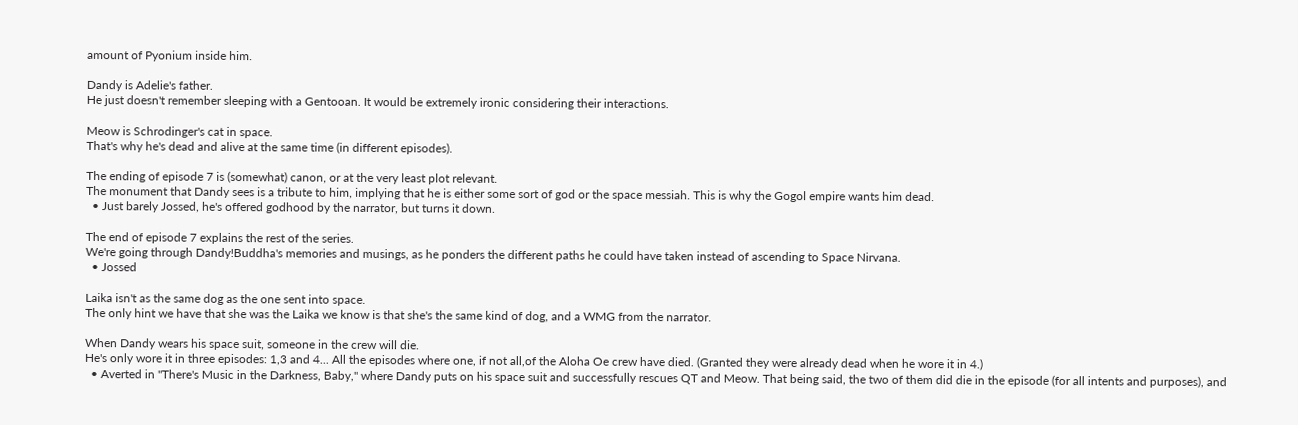amount of Pyonium inside him.

Dandy is Adelie's father.
He just doesn't remember sleeping with a Gentooan. It would be extremely ironic considering their interactions.

Meow is Schrodinger's cat in space.
That's why he's dead and alive at the same time (in different episodes).

The ending of episode 7 is (somewhat) canon, or at the very least plot relevant.
The monument that Dandy sees is a tribute to him, implying that he is either some sort of god or the space messiah. This is why the Gogol empire wants him dead.
  • Just barely Jossed, he's offered godhood by the narrator, but turns it down.

The end of episode 7 explains the rest of the series.
We're going through Dandy!Buddha's memories and musings, as he ponders the different paths he could have taken instead of ascending to Space Nirvana.
  • Jossed

Laika isn't as the same dog as the one sent into space.
The only hint we have that she was the Laika we know is that she's the same kind of dog, and a WMG from the narrator.

When Dandy wears his space suit, someone in the crew will die.
He's only wore it in three episodes: 1,3 and 4... All the episodes where one, if not all,of the Aloha Oe crew have died. (Granted they were already dead when he wore it in 4.)
  • Averted in "There's Music in the Darkness, Baby," where Dandy puts on his space suit and successfully rescues QT and Meow. That being said, the two of them did die in the episode (for all intents and purposes), and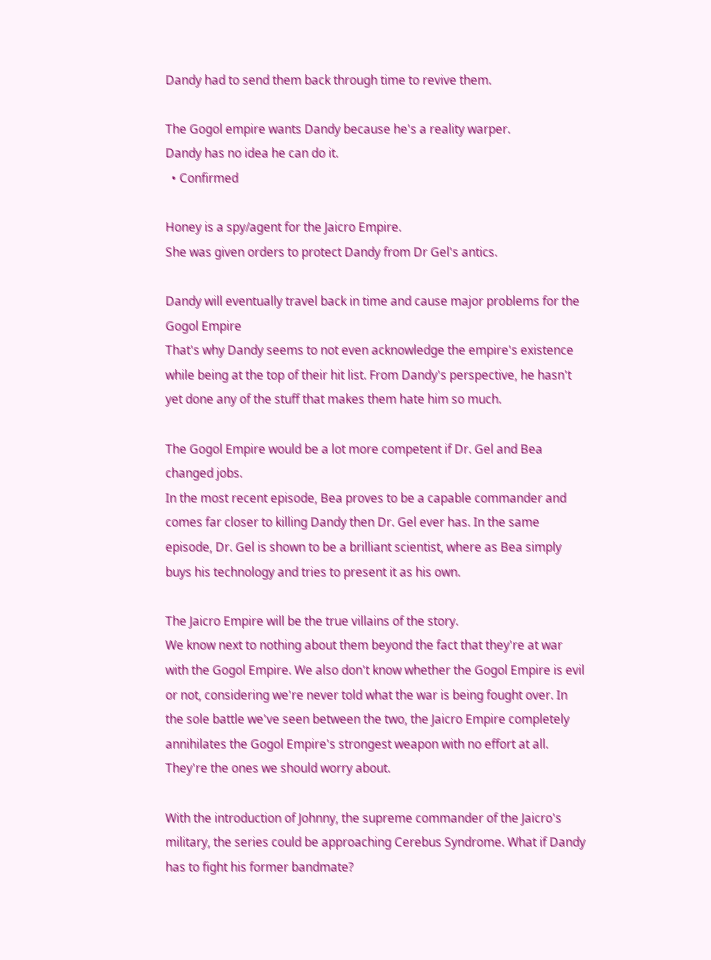Dandy had to send them back through time to revive them.

The Gogol empire wants Dandy because he's a reality warper.
Dandy has no idea he can do it.
  • Confirmed

Honey is a spy/agent for the Jaicro Empire.
She was given orders to protect Dandy from Dr Gel's antics.

Dandy will eventually travel back in time and cause major problems for the Gogol Empire
That's why Dandy seems to not even acknowledge the empire's existence while being at the top of their hit list. From Dandy's perspective, he hasn't yet done any of the stuff that makes them hate him so much.

The Gogol Empire would be a lot more competent if Dr. Gel and Bea changed jobs.
In the most recent episode, Bea proves to be a capable commander and comes far closer to killing Dandy then Dr. Gel ever has. In the same episode, Dr. Gel is shown to be a brilliant scientist, where as Bea simply buys his technology and tries to present it as his own.

The Jaicro Empire will be the true villains of the story.
We know next to nothing about them beyond the fact that they're at war with the Gogol Empire. We also don't know whether the Gogol Empire is evil or not, considering we're never told what the war is being fought over. In the sole battle we've seen between the two, the Jaicro Empire completely annihilates the Gogol Empire's strongest weapon with no effort at all. They're the ones we should worry about.

With the introduction of Johnny, the supreme commander of the Jaicro's military, the series could be approaching Cerebus Syndrome. What if Dandy has to fight his former bandmate?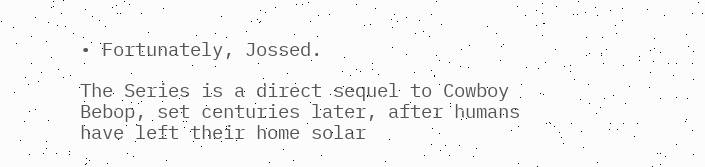• Fortunately, Jossed.

The Series is a direct sequel to Cowboy Bebop, set centuries later, after humans have left their home solar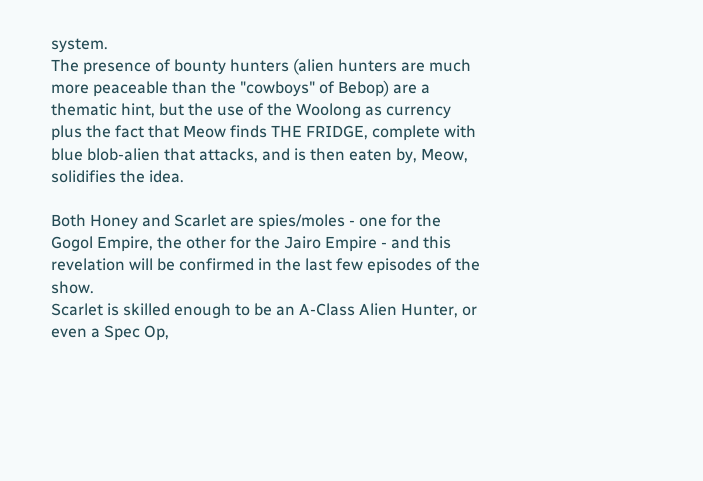system.
The presence of bounty hunters (alien hunters are much more peaceable than the "cowboys" of Bebop) are a thematic hint, but the use of the Woolong as currency plus the fact that Meow finds THE FRIDGE, complete with blue blob-alien that attacks, and is then eaten by, Meow, solidifies the idea.

Both Honey and Scarlet are spies/moles - one for the Gogol Empire, the other for the Jairo Empire - and this revelation will be confirmed in the last few episodes of the show.
Scarlet is skilled enough to be an A-Class Alien Hunter, or even a Spec Op,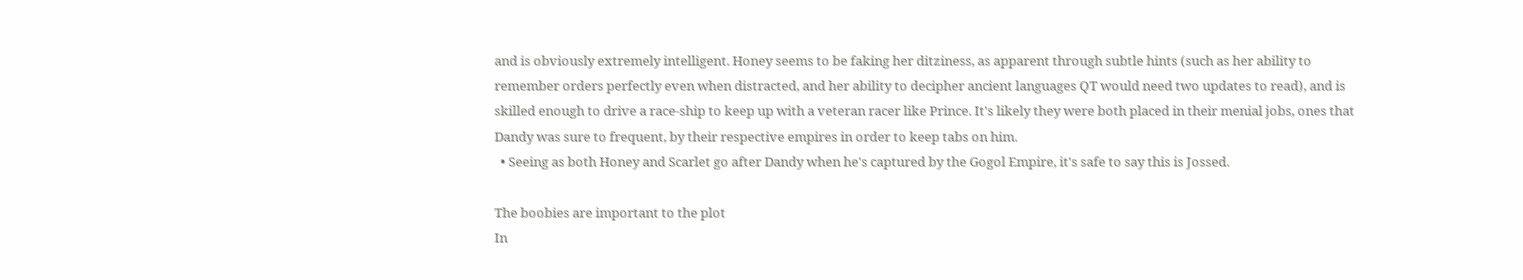and is obviously extremely intelligent. Honey seems to be faking her ditziness, as apparent through subtle hints (such as her ability to remember orders perfectly even when distracted, and her ability to decipher ancient languages QT would need two updates to read), and is skilled enough to drive a race-ship to keep up with a veteran racer like Prince. It's likely they were both placed in their menial jobs, ones that Dandy was sure to frequent, by their respective empires in order to keep tabs on him.
  • Seeing as both Honey and Scarlet go after Dandy when he's captured by the Gogol Empire, it's safe to say this is Jossed.

The boobies are important to the plot
In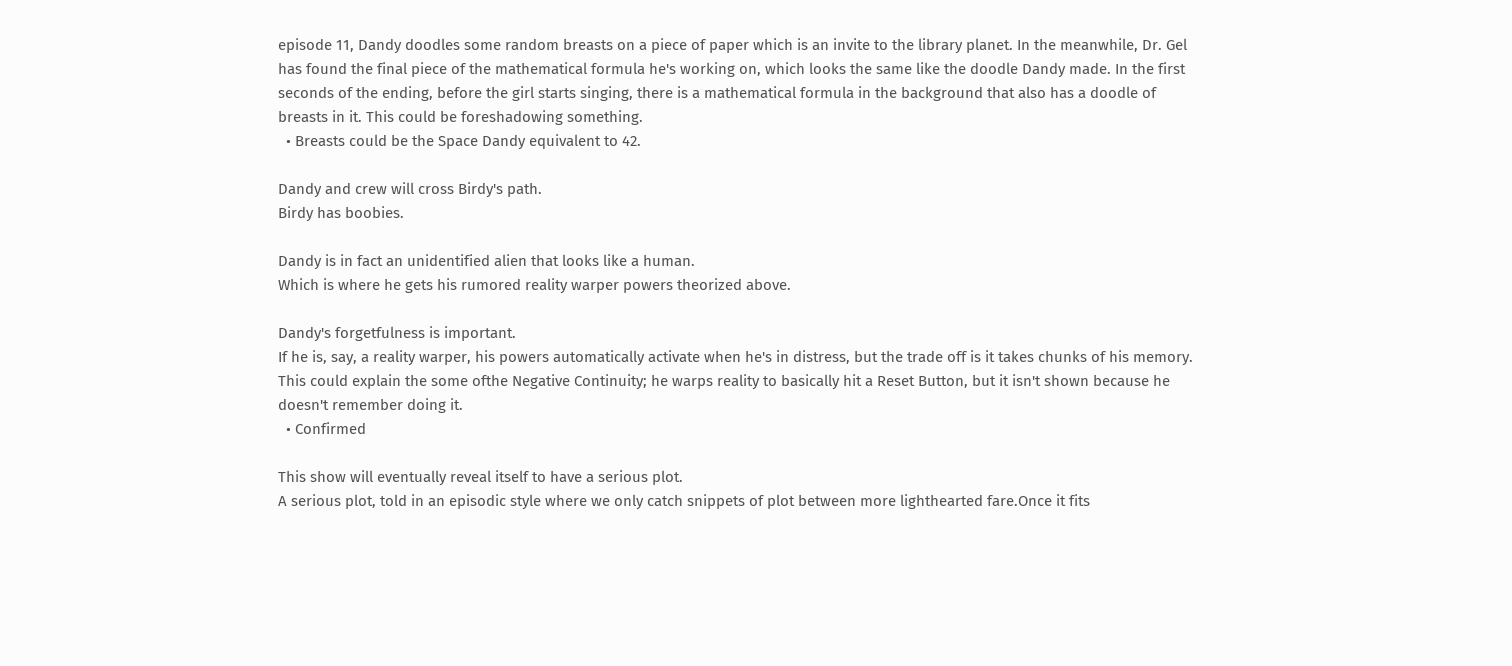episode 11, Dandy doodles some random breasts on a piece of paper which is an invite to the library planet. In the meanwhile, Dr. Gel has found the final piece of the mathematical formula he's working on, which looks the same like the doodle Dandy made. In the first seconds of the ending, before the girl starts singing, there is a mathematical formula in the background that also has a doodle of breasts in it. This could be foreshadowing something.
  • Breasts could be the Space Dandy equivalent to 42.

Dandy and crew will cross Birdy's path.
Birdy has boobies.

Dandy is in fact an unidentified alien that looks like a human.
Which is where he gets his rumored reality warper powers theorized above.

Dandy's forgetfulness is important.
If he is, say, a reality warper, his powers automatically activate when he's in distress, but the trade off is it takes chunks of his memory. This could explain the some ofthe Negative Continuity; he warps reality to basically hit a Reset Button, but it isn't shown because he doesn't remember doing it.
  • Confirmed

This show will eventually reveal itself to have a serious plot.
A serious plot, told in an episodic style where we only catch snippets of plot between more lighthearted fare.Once it fits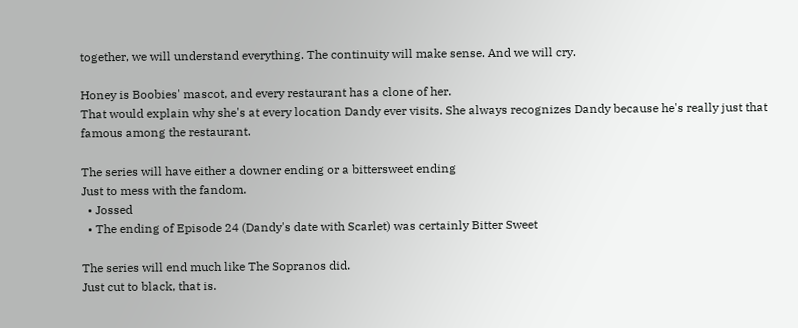together, we will understand everything. The continuity will make sense. And we will cry.

Honey is Boobies' mascot, and every restaurant has a clone of her.
That would explain why she's at every location Dandy ever visits. She always recognizes Dandy because he's really just that famous among the restaurant.

The series will have either a downer ending or a bittersweet ending
Just to mess with the fandom.
  • Jossed
  • The ending of Episode 24 (Dandy's date with Scarlet) was certainly Bitter Sweet

The series will end much like The Sopranos did.
Just cut to black, that is.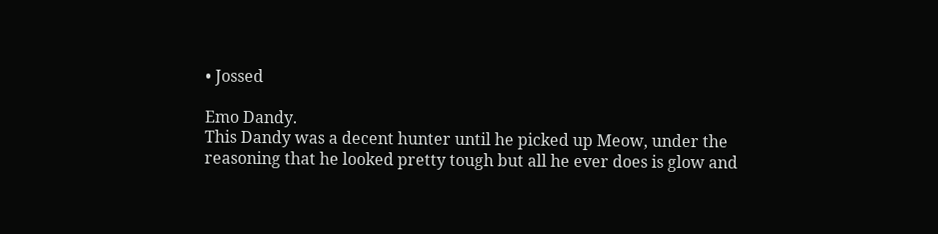• Jossed

Emo Dandy.
This Dandy was a decent hunter until he picked up Meow, under the reasoning that he looked pretty tough but all he ever does is glow and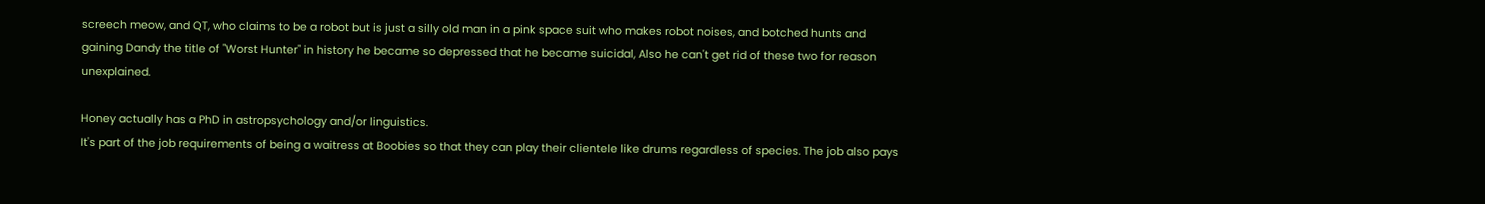screech meow, and QT, who claims to be a robot but is just a silly old man in a pink space suit who makes robot noises, and botched hunts and gaining Dandy the title of "Worst Hunter" in history he became so depressed that he became suicidal, Also he can't get rid of these two for reason unexplained.

Honey actually has a PhD in astropsychology and/or linguistics.
It's part of the job requirements of being a waitress at Boobies so that they can play their clientele like drums regardless of species. The job also pays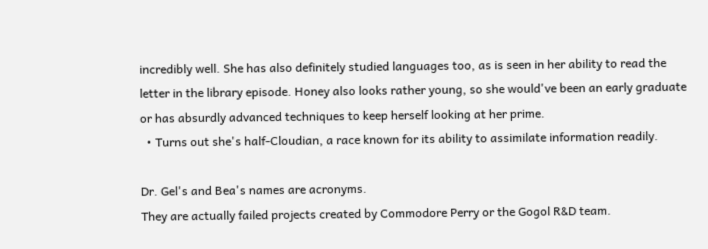incredibly well. She has also definitely studied languages too, as is seen in her ability to read the letter in the library episode. Honey also looks rather young, so she would've been an early graduate or has absurdly advanced techniques to keep herself looking at her prime.
  • Turns out she's half-Cloudian, a race known for its ability to assimilate information readily.

Dr. Gel's and Bea's names are acronyms.
They are actually failed projects created by Commodore Perry or the Gogol R&D team.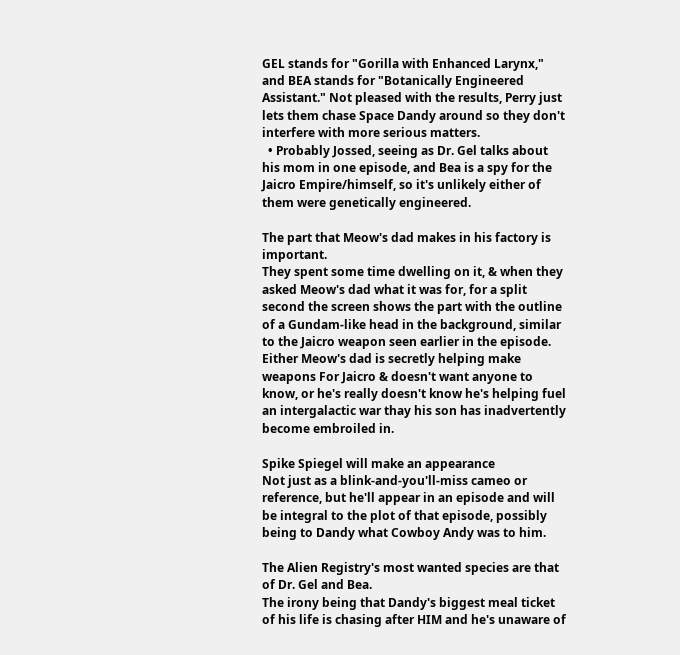GEL stands for "Gorilla with Enhanced Larynx," and BEA stands for "Botanically Engineered Assistant." Not pleased with the results, Perry just lets them chase Space Dandy around so they don't interfere with more serious matters.
  • Probably Jossed, seeing as Dr. Gel talks about his mom in one episode, and Bea is a spy for the Jaicro Empire/himself, so it's unlikely either of them were genetically engineered.

The part that Meow's dad makes in his factory is important.
They spent some time dwelling on it, & when they asked Meow's dad what it was for, for a split second the screen shows the part with the outline of a Gundam-like head in the background, similar to the Jaicro weapon seen earlier in the episode. Either Meow's dad is secretly helping make weapons For Jaicro & doesn't want anyone to know, or he's really doesn't know he's helping fuel an intergalactic war thay his son has inadvertently become embroiled in.

Spike Spiegel will make an appearance
Not just as a blink-and-you'll-miss cameo or reference, but he'll appear in an episode and will be integral to the plot of that episode, possibly being to Dandy what Cowboy Andy was to him.

The Alien Registry's most wanted species are that of Dr. Gel and Bea.
The irony being that Dandy's biggest meal ticket of his life is chasing after HIM and he's unaware of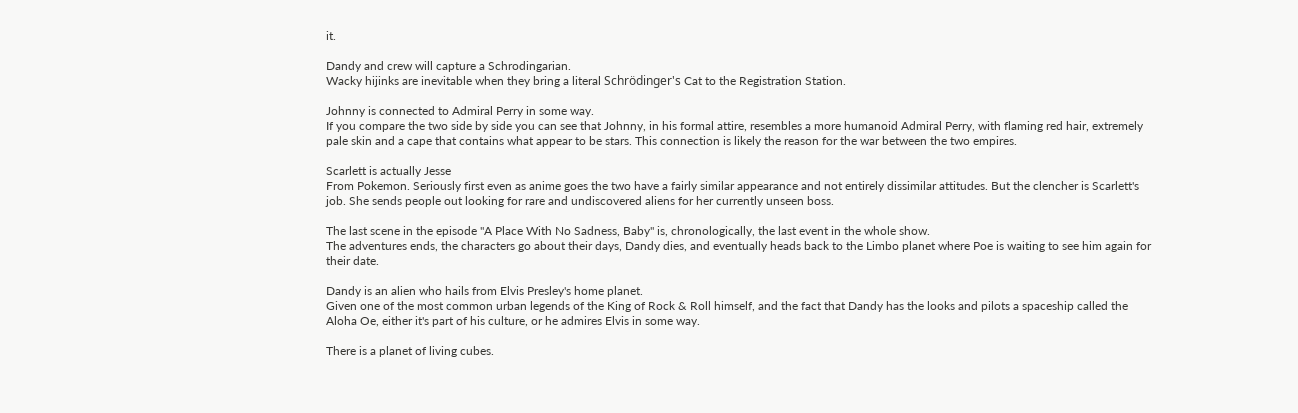it.

Dandy and crew will capture a Schrodingarian.
Wacky hijinks are inevitable when they bring a literal Schrödinger's Cat to the Registration Station.

Johnny is connected to Admiral Perry in some way.
If you compare the two side by side you can see that Johnny, in his formal attire, resembles a more humanoid Admiral Perry, with flaming red hair, extremely pale skin and a cape that contains what appear to be stars. This connection is likely the reason for the war between the two empires.

Scarlett is actually Jesse
From Pokemon. Seriously first even as anime goes the two have a fairly similar appearance and not entirely dissimilar attitudes. But the clencher is Scarlett's job. She sends people out looking for rare and undiscovered aliens for her currently unseen boss.

The last scene in the episode "A Place With No Sadness, Baby" is, chronologically, the last event in the whole show.
The adventures ends, the characters go about their days, Dandy dies, and eventually heads back to the Limbo planet where Poe is waiting to see him again for their date.

Dandy is an alien who hails from Elvis Presley's home planet.
Given one of the most common urban legends of the King of Rock & Roll himself, and the fact that Dandy has the looks and pilots a spaceship called the Aloha Oe, either it's part of his culture, or he admires Elvis in some way.

There is a planet of living cubes.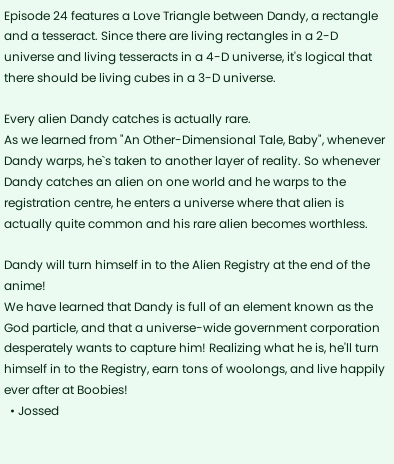Episode 24 features a Love Triangle between Dandy, a rectangle and a tesseract. Since there are living rectangles in a 2-D universe and living tesseracts in a 4-D universe, it's logical that there should be living cubes in a 3-D universe.

Every alien Dandy catches is actually rare.
As we learned from "An Other-Dimensional Tale, Baby", whenever Dandy warps, he`s taken to another layer of reality. So whenever Dandy catches an alien on one world and he warps to the registration centre, he enters a universe where that alien is actually quite common and his rare alien becomes worthless.

Dandy will turn himself in to the Alien Registry at the end of the anime!
We have learned that Dandy is full of an element known as the God particle, and that a universe-wide government corporation desperately wants to capture him! Realizing what he is, he'll turn himself in to the Registry, earn tons of woolongs, and live happily ever after at Boobies!
  • Jossed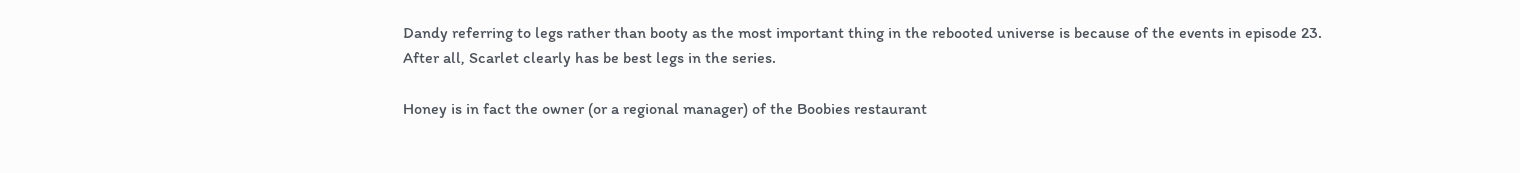Dandy referring to legs rather than booty as the most important thing in the rebooted universe is because of the events in episode 23.
After all, Scarlet clearly has be best legs in the series.

Honey is in fact the owner (or a regional manager) of the Boobies restaurant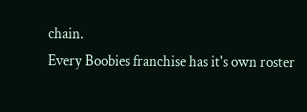chain.
Every Boobies franchise has it's own roster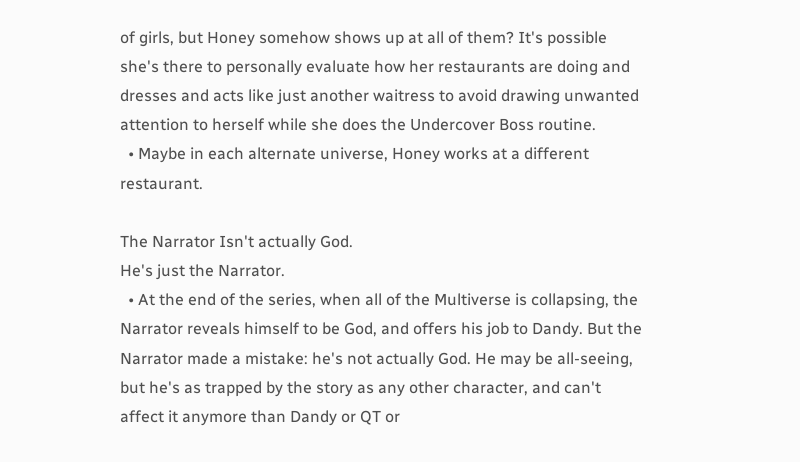of girls, but Honey somehow shows up at all of them? It's possible she's there to personally evaluate how her restaurants are doing and dresses and acts like just another waitress to avoid drawing unwanted attention to herself while she does the Undercover Boss routine.
  • Maybe in each alternate universe, Honey works at a different restaurant.

The Narrator Isn't actually God.
He's just the Narrator.
  • At the end of the series, when all of the Multiverse is collapsing, the Narrator reveals himself to be God, and offers his job to Dandy. But the Narrator made a mistake: he's not actually God. He may be all-seeing, but he's as trapped by the story as any other character, and can't affect it anymore than Dandy or QT or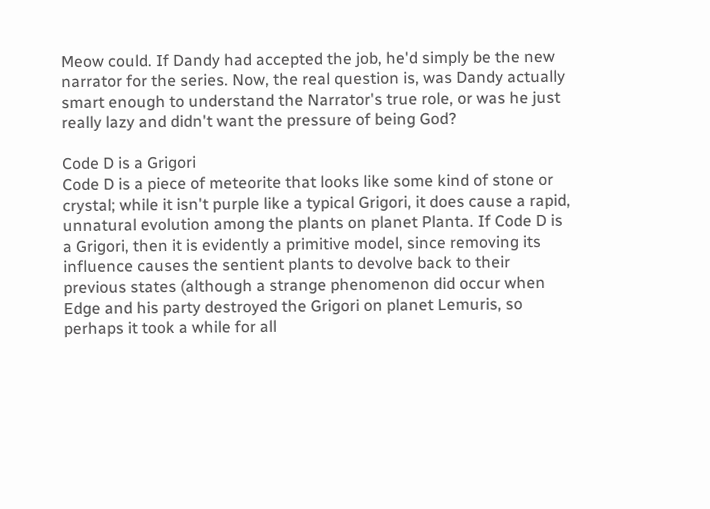Meow could. If Dandy had accepted the job, he'd simply be the new narrator for the series. Now, the real question is, was Dandy actually smart enough to understand the Narrator's true role, or was he just really lazy and didn't want the pressure of being God?

Code D is a Grigori
Code D is a piece of meteorite that looks like some kind of stone or crystal; while it isn't purple like a typical Grigori, it does cause a rapid, unnatural evolution among the plants on planet Planta. If Code D is a Grigori, then it is evidently a primitive model, since removing its influence causes the sentient plants to devolve back to their previous states (although a strange phenomenon did occur when Edge and his party destroyed the Grigori on planet Lemuris, so perhaps it took a while for all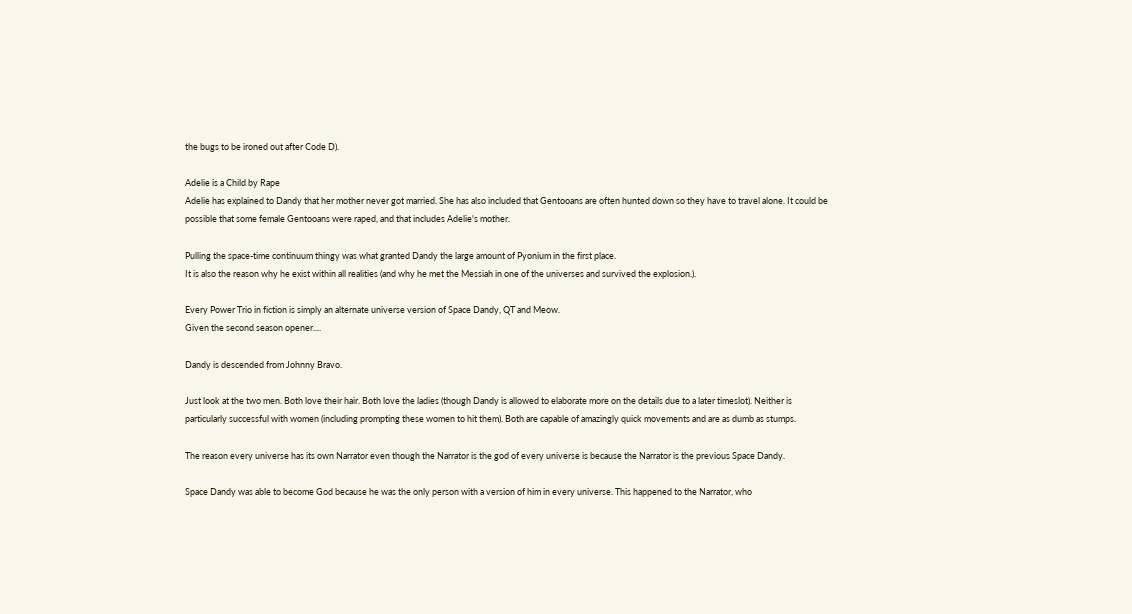the bugs to be ironed out after Code D).

Adelie is a Child by Rape
Adelie has explained to Dandy that her mother never got married. She has also included that Gentooans are often hunted down so they have to travel alone. It could be possible that some female Gentooans were raped, and that includes Adelie's mother.

Pulling the space-time continuum thingy was what granted Dandy the large amount of Pyonium in the first place.
It is also the reason why he exist within all realities (and why he met the Messiah in one of the universes and survived the explosion.).

Every Power Trio in fiction is simply an alternate universe version of Space Dandy, QT and Meow.
Given the second season opener....

Dandy is descended from Johnny Bravo.

Just look at the two men. Both love their hair. Both love the ladies (though Dandy is allowed to elaborate more on the details due to a later timeslot). Neither is particularly successful with women (including prompting these women to hit them). Both are capable of amazingly quick movements and are as dumb as stumps.

The reason every universe has its own Narrator even though the Narrator is the god of every universe is because the Narrator is the previous Space Dandy.

Space Dandy was able to become God because he was the only person with a version of him in every universe. This happened to the Narrator, who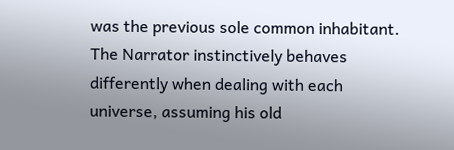was the previous sole common inhabitant. The Narrator instinctively behaves differently when dealing with each universe, assuming his old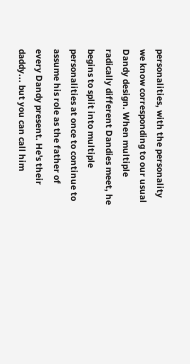personalities, with the personality we know corresponding to our usual Dandy design. When multiple radically different Dandies meet, he begins to split into multiple personalities at once to continue to assume his role as the father of every Dandy present. He's their daddy... but you can call him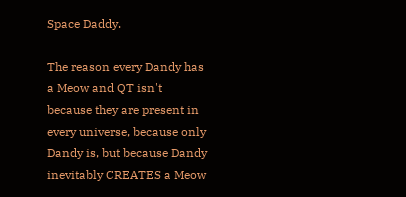Space Daddy.

The reason every Dandy has a Meow and QT isn't because they are present in every universe, because only Dandy is, but because Dandy inevitably CREATES a Meow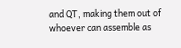and QT, making them out of whoever can assemble as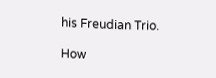his Freudian Trio.

How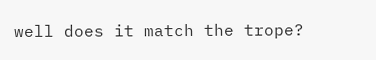well does it match the trope?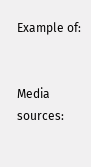Example of:


Media sources: